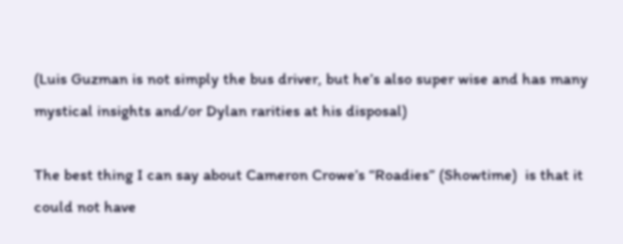(Luis Guzman is not simply the bus driver, but he’s also super wise and has many mystical insights and/or Dylan rarities at his disposal)

The best thing I can say about Cameron Crowe’s “Roadies” (Showtime)  is that it could not have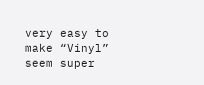very easy to make “Vinyl” seem super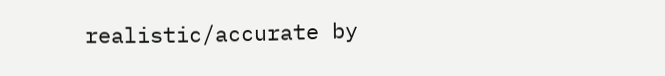realistic/accurate by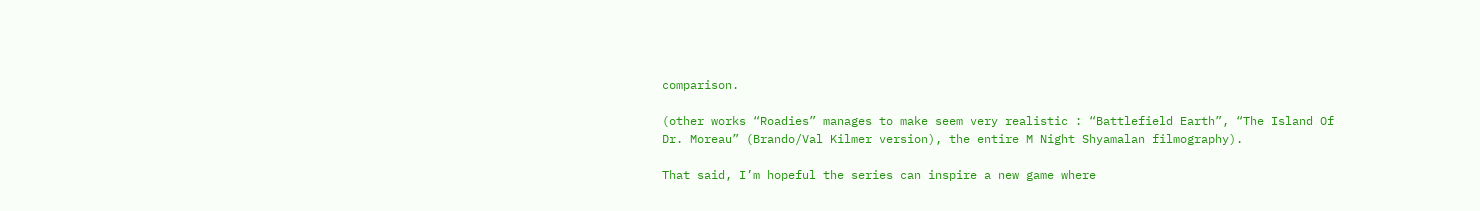comparison.

(other works “Roadies” manages to make seem very realistic : “Battlefield Earth”, “The Island Of Dr. Moreau” (Brando/Val Kilmer version), the entire M Night Shyamalan filmography).

That said, I’m hopeful the series can inspire a new game where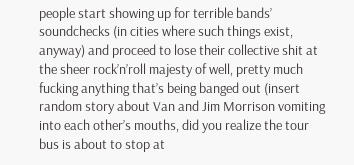people start showing up for terrible bands’ soundchecks (in cities where such things exist, anyway) and proceed to lose their collective shit at the sheer rock’n’roll majesty of well, pretty much fucking anything that’s being banged out (insert random story about Van and Jim Morrison vomiting into each other’s mouths, did you realize the tour bus is about to stop at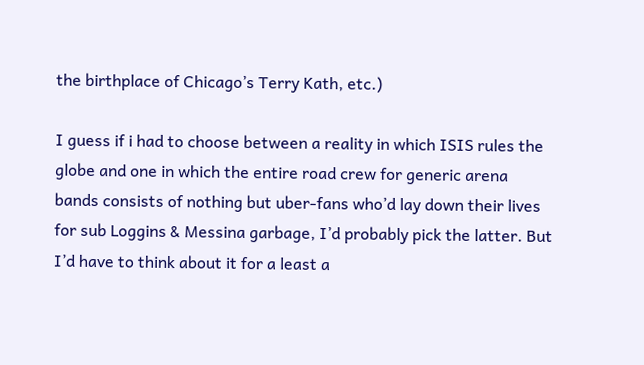the birthplace of Chicago’s Terry Kath, etc.)

I guess if i had to choose between a reality in which ISIS rules the globe and one in which the entire road crew for generic arena bands consists of nothing but uber-fans who’d lay down their lives for sub Loggins & Messina garbage, I’d probably pick the latter. But I’d have to think about it for a least a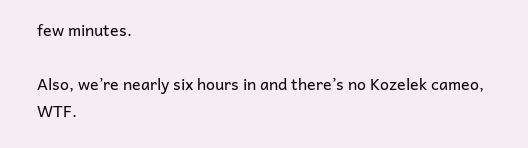few minutes.

Also, we’re nearly six hours in and there’s no Kozelek cameo, WTF.